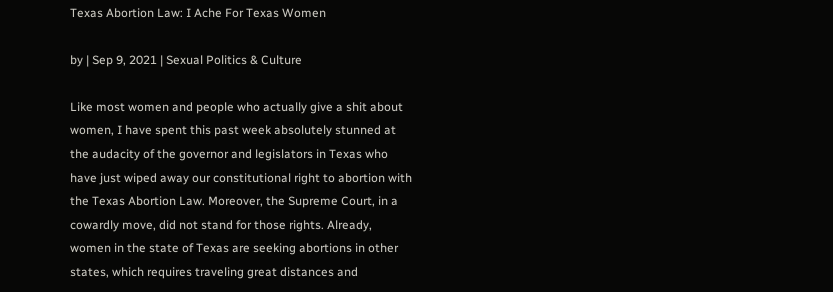Texas Abortion Law: I Ache For Texas Women

by | Sep 9, 2021 | Sexual Politics & Culture

Like most women and people who actually give a shit about women, I have spent this past week absolutely stunned at the audacity of the governor and legislators in Texas who have just wiped away our constitutional right to abortion with the Texas Abortion Law. Moreover, the Supreme Court, in a cowardly move, did not stand for those rights. Already, women in the state of Texas are seeking abortions in other states, which requires traveling great distances and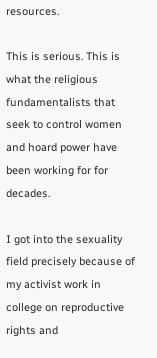resources.

This is serious. This is what the religious fundamentalists that seek to control women and hoard power have been working for for decades.

I got into the sexuality field precisely because of my activist work in college on reproductive rights and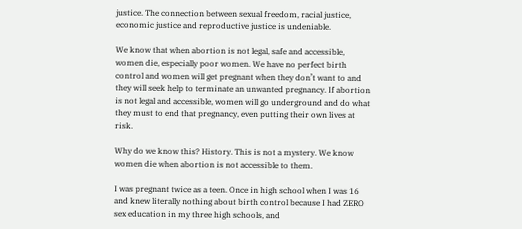justice. The connection between sexual freedom, racial justice, economic justice and reproductive justice is undeniable.

We know that when abortion is not legal, safe and accessible, women die, especially poor women. We have no perfect birth control and women will get pregnant when they don’t want to and they will seek help to terminate an unwanted pregnancy. If abortion is not legal and accessible, women will go underground and do what they must to end that pregnancy, even putting their own lives at risk.

Why do we know this? History. This is not a mystery. We know women die when abortion is not accessible to them.

I was pregnant twice as a teen. Once in high school when I was 16 and knew literally nothing about birth control because I had ZERO sex education in my three high schools, and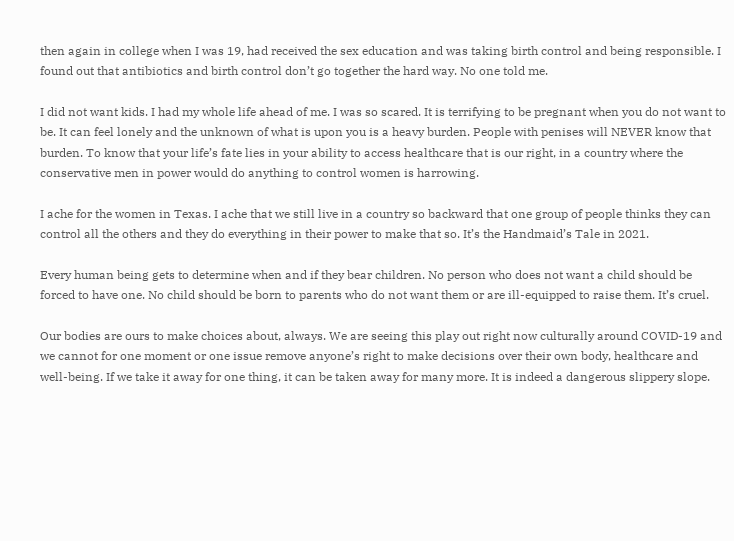then again in college when I was 19, had received the sex education and was taking birth control and being responsible. I found out that antibiotics and birth control don’t go together the hard way. No one told me.

I did not want kids. I had my whole life ahead of me. I was so scared. It is terrifying to be pregnant when you do not want to be. It can feel lonely and the unknown of what is upon you is a heavy burden. People with penises will NEVER know that burden. To know that your life’s fate lies in your ability to access healthcare that is our right, in a country where the conservative men in power would do anything to control women is harrowing.

I ache for the women in Texas. I ache that we still live in a country so backward that one group of people thinks they can control all the others and they do everything in their power to make that so. It’s the Handmaid’s Tale in 2021.

Every human being gets to determine when and if they bear children. No person who does not want a child should be forced to have one. No child should be born to parents who do not want them or are ill-equipped to raise them. It’s cruel.

Our bodies are ours to make choices about, always. We are seeing this play out right now culturally around COVID-19 and we cannot for one moment or one issue remove anyone’s right to make decisions over their own body, healthcare and well-being. If we take it away for one thing, it can be taken away for many more. It is indeed a dangerous slippery slope.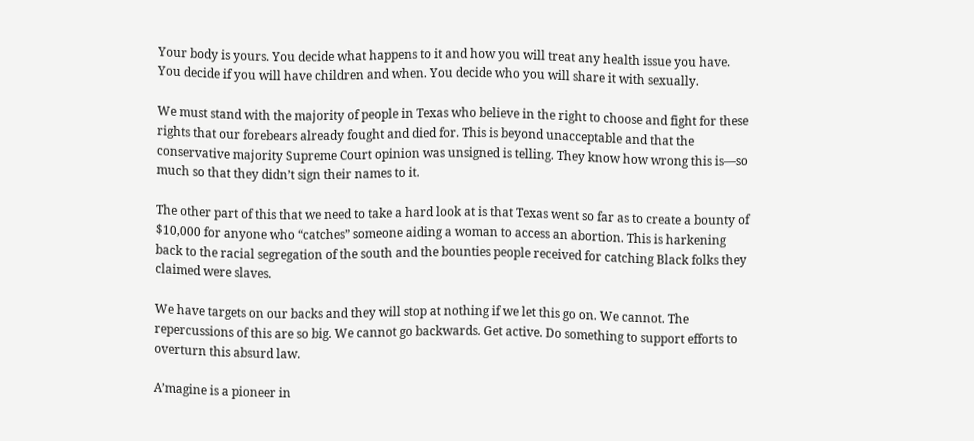Your body is yours. You decide what happens to it and how you will treat any health issue you have. You decide if you will have children and when. You decide who you will share it with sexually.

We must stand with the majority of people in Texas who believe in the right to choose and fight for these rights that our forebears already fought and died for. This is beyond unacceptable and that the conservative majority Supreme Court opinion was unsigned is telling. They know how wrong this is—so much so that they didn’t sign their names to it.

The other part of this that we need to take a hard look at is that Texas went so far as to create a bounty of $10,000 for anyone who “catches” someone aiding a woman to access an abortion. This is harkening back to the racial segregation of the south and the bounties people received for catching Black folks they claimed were slaves.

We have targets on our backs and they will stop at nothing if we let this go on. We cannot. The repercussions of this are so big. We cannot go backwards. Get active. Do something to support efforts to overturn this absurd law.

A’magine is a pioneer in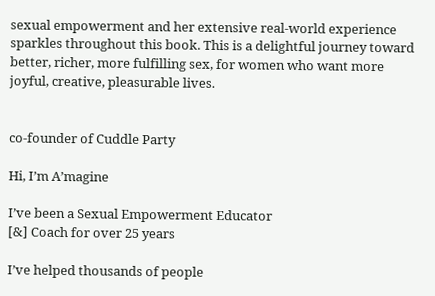sexual empowerment and her extensive real-world experience sparkles throughout this book. This is a delightful journey toward better, richer, more fulfilling sex, for women who want more joyful, creative, pleasurable lives.


co-founder of Cuddle Party

Hi, I’m A’magine

I’ve been a Sexual Empowerment Educator
[&] Coach for over 25 years

I’ve helped thousands of people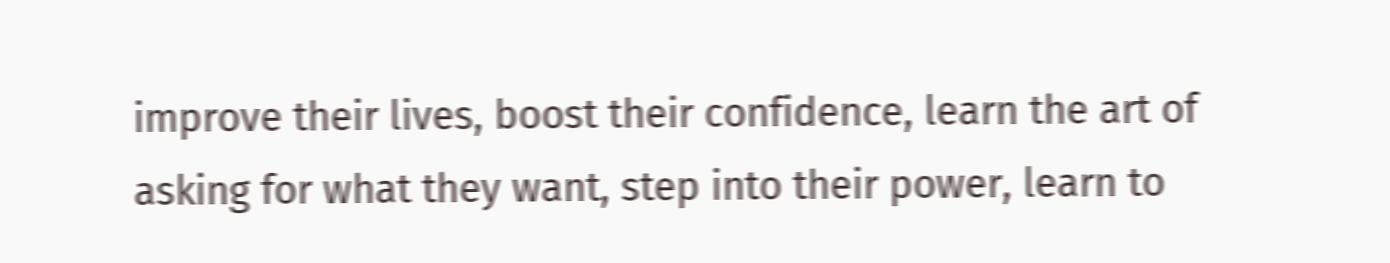improve their lives, boost their confidence, learn the art of asking for what they want, step into their power, learn to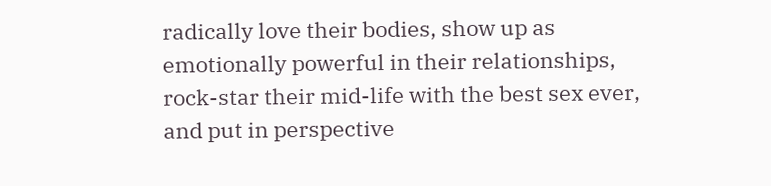radically love their bodies, show up as emotionally powerful in their relationships, rock-star their mid-life with the best sex ever, and put in perspective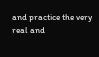and practice the very real and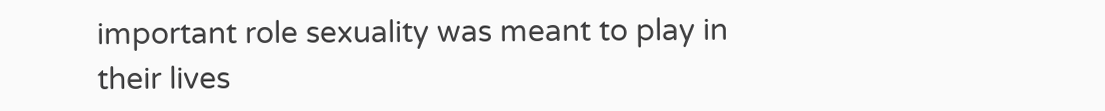important role sexuality was meant to play in their lives